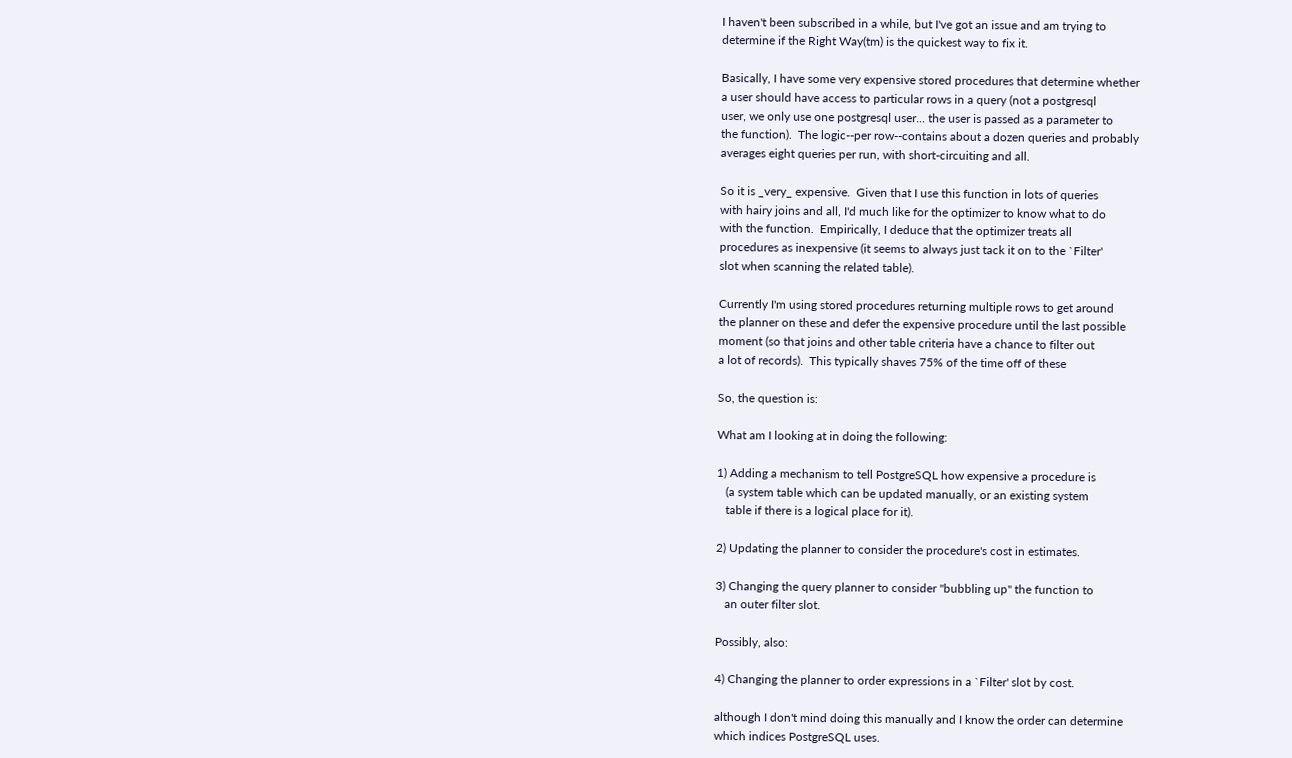I haven't been subscribed in a while, but I've got an issue and am trying to
determine if the Right Way(tm) is the quickest way to fix it.

Basically, I have some very expensive stored procedures that determine whether
a user should have access to particular rows in a query (not a postgresql
user, we only use one postgresql user... the user is passed as a parameter to
the function).  The logic--per row--contains about a dozen queries and probably
averages eight queries per run, with short-circuiting and all.

So it is _very_ expensive.  Given that I use this function in lots of queries
with hairy joins and all, I'd much like for the optimizer to know what to do
with the function.  Empirically, I deduce that the optimizer treats all
procedures as inexpensive (it seems to always just tack it on to the `Filter'
slot when scanning the related table).

Currently I'm using stored procedures returning multiple rows to get around
the planner on these and defer the expensive procedure until the last possible
moment (so that joins and other table criteria have a chance to filter out
a lot of records).  This typically shaves 75% of the time off of these

So, the question is:

What am I looking at in doing the following:

1) Adding a mechanism to tell PostgreSQL how expensive a procedure is
   (a system table which can be updated manually, or an existing system
   table if there is a logical place for it).

2) Updating the planner to consider the procedure's cost in estimates.

3) Changing the query planner to consider "bubbling up" the function to
   an outer filter slot.

Possibly, also:

4) Changing the planner to order expressions in a `Filter' slot by cost.

although I don't mind doing this manually and I know the order can determine
which indices PostgreSQL uses.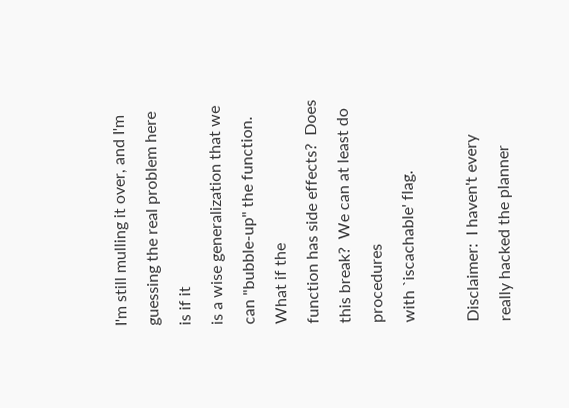I'm still mulling it over, and I'm guessing the real problem here is if it
is a wise generalization that we can "bubble-up" the function.  What if the
function has side effects?  Does this break?  We can at least do procedures
with `iscachable' flag.

Disclaimer:  I haven't every really hacked the planner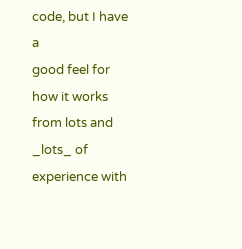code, but I have a
good feel for how it works from lots and _lots_ of experience with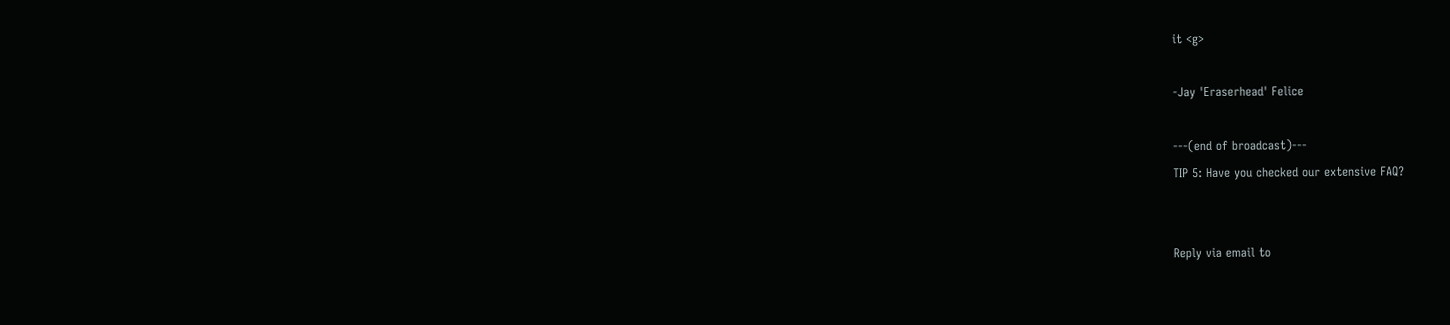it <g>

-Jay 'Eraserhead' Felice

---(end of broadcast)---
TIP 5: Have you checked our extensive FAQ?


Reply via email to